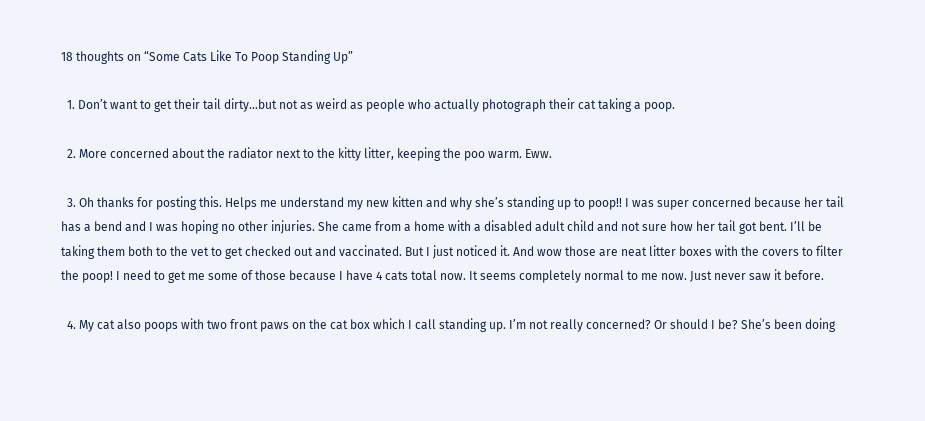18 thoughts on “Some Cats Like To Poop Standing Up”

  1. Don’t want to get their tail dirty…but not as weird as people who actually photograph their cat taking a poop.

  2. More concerned about the radiator next to the kitty litter, keeping the poo warm. Eww.

  3. Oh thanks for posting this. Helps me understand my new kitten and why she’s standing up to poop!! I was super concerned because her tail has a bend and I was hoping no other injuries. She came from a home with a disabled adult child and not sure how her tail got bent. I’ll be taking them both to the vet to get checked out and vaccinated. But I just noticed it. And wow those are neat litter boxes with the covers to filter the poop! I need to get me some of those because I have 4 cats total now. It seems completely normal to me now. Just never saw it before.

  4. My cat also poops with two front paws on the cat box which I call standing up. I’m not really concerned? Or should I be? She’s been doing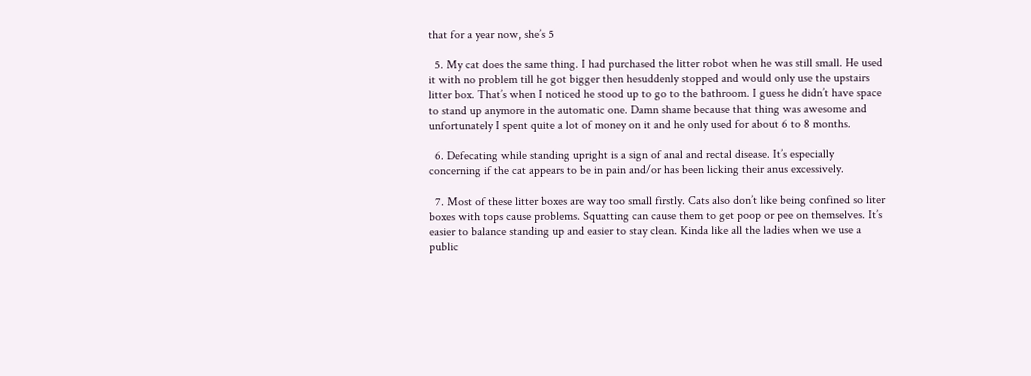that for a year now, she’s 5

  5. My cat does the same thing. I had purchased the litter robot when he was still small. He used it with no problem till he got bigger then hesuddenly stopped and would only use the upstairs litter box. That’s when I noticed he stood up to go to the bathroom. I guess he didn’t have space to stand up anymore in the automatic one. Damn shame because that thing was awesome and unfortunately I spent quite a lot of money on it and he only used for about 6 to 8 months.

  6. Defecating while standing upright is a sign of anal and rectal disease. It’s especially concerning if the cat appears to be in pain and/or has been licking their anus excessively.

  7. Most of these litter boxes are way too small firstly. Cats also don’t like being confined so liter boxes with tops cause problems. Squatting can cause them to get poop or pee on themselves. It’s easier to balance standing up and easier to stay clean. Kinda like all the ladies when we use a public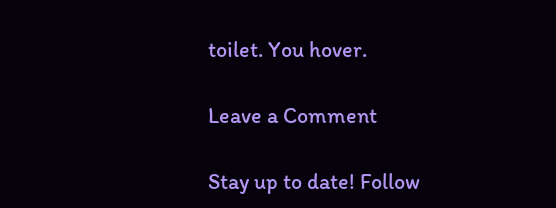toilet. You hover.

Leave a Comment

Stay up to date! Follow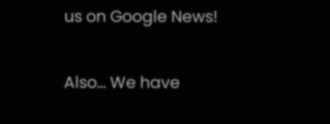us on Google News!

Also... We have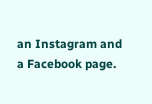an Instagram and a Facebook page.